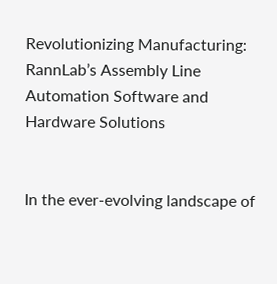Revolutionizing Manufacturing: RannLab’s Assembly Line Automation Software and Hardware Solutions


In the ever-evolving landscape of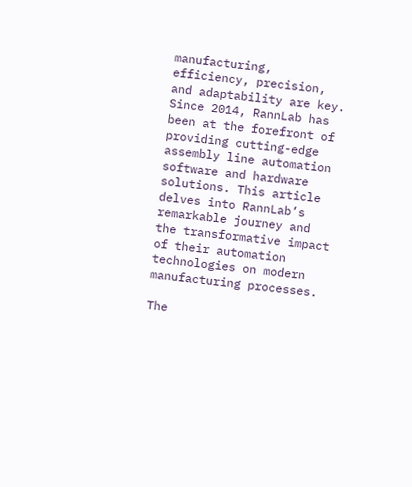manufacturing, efficiency, precision, and adaptability are key. Since 2014, RannLab has been at the forefront of providing cutting-edge assembly line automation software and hardware solutions. This article delves into RannLab’s remarkable journey and the transformative impact of their automation technologies on modern manufacturing processes.

The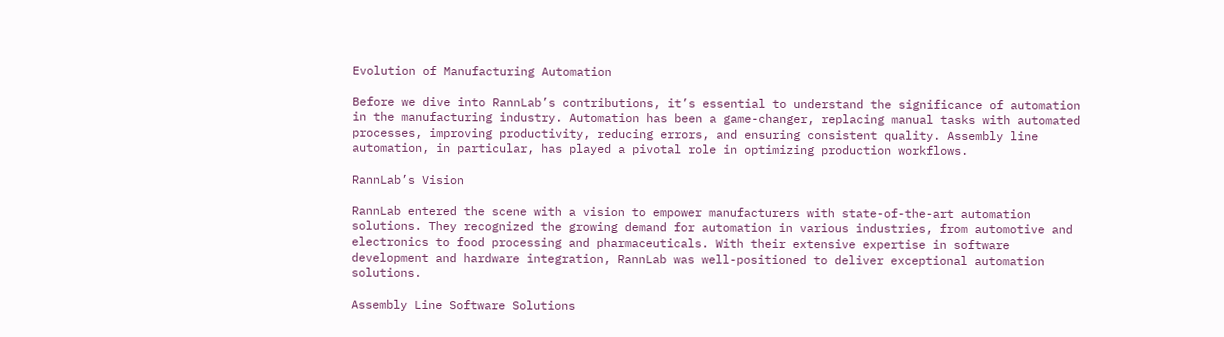Evolution of Manufacturing Automation

Before we dive into RannLab’s contributions, it’s essential to understand the significance of automation in the manufacturing industry. Automation has been a game-changer, replacing manual tasks with automated processes, improving productivity, reducing errors, and ensuring consistent quality. Assembly line automation, in particular, has played a pivotal role in optimizing production workflows.

RannLab’s Vision

RannLab entered the scene with a vision to empower manufacturers with state-of-the-art automation solutions. They recognized the growing demand for automation in various industries, from automotive and electronics to food processing and pharmaceuticals. With their extensive expertise in software development and hardware integration, RannLab was well-positioned to deliver exceptional automation solutions.

Assembly Line Software Solutions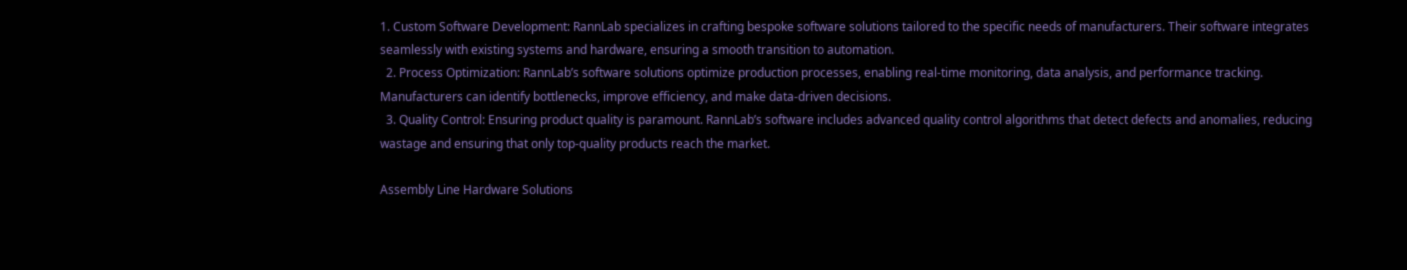1. Custom Software Development: RannLab specializes in crafting bespoke software solutions tailored to the specific needs of manufacturers. Their software integrates seamlessly with existing systems and hardware, ensuring a smooth transition to automation.
  2. Process Optimization: RannLab’s software solutions optimize production processes, enabling real-time monitoring, data analysis, and performance tracking. Manufacturers can identify bottlenecks, improve efficiency, and make data-driven decisions.
  3. Quality Control: Ensuring product quality is paramount. RannLab’s software includes advanced quality control algorithms that detect defects and anomalies, reducing wastage and ensuring that only top-quality products reach the market.

Assembly Line Hardware Solutions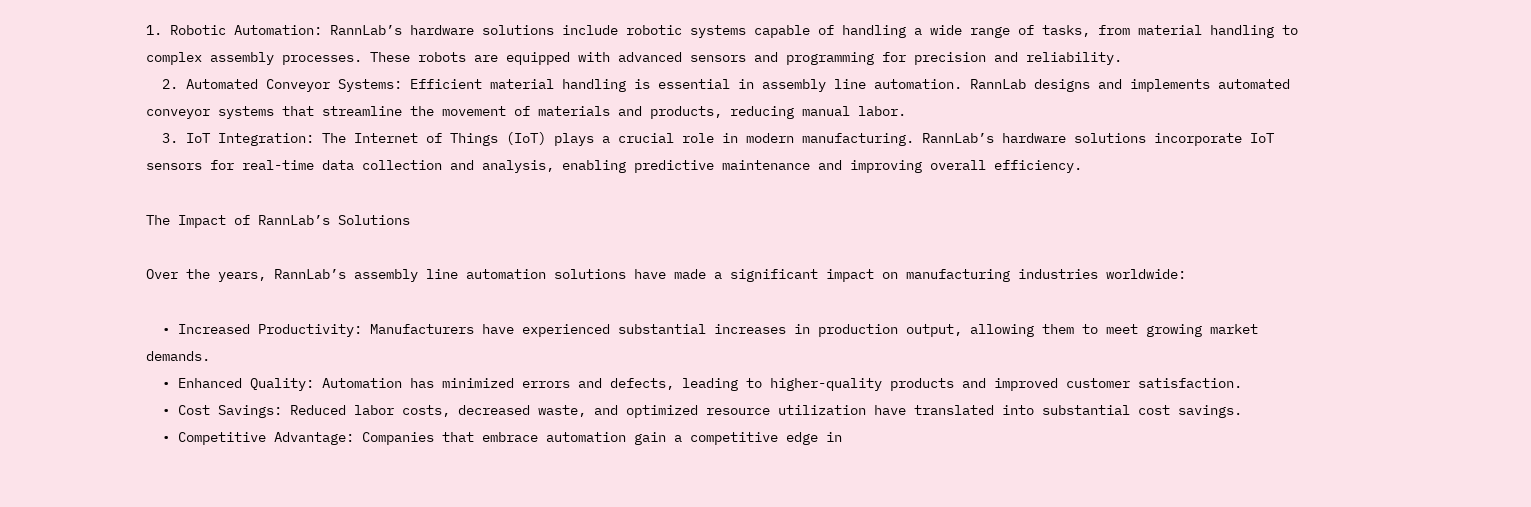1. Robotic Automation: RannLab’s hardware solutions include robotic systems capable of handling a wide range of tasks, from material handling to complex assembly processes. These robots are equipped with advanced sensors and programming for precision and reliability.
  2. Automated Conveyor Systems: Efficient material handling is essential in assembly line automation. RannLab designs and implements automated conveyor systems that streamline the movement of materials and products, reducing manual labor.
  3. IoT Integration: The Internet of Things (IoT) plays a crucial role in modern manufacturing. RannLab’s hardware solutions incorporate IoT sensors for real-time data collection and analysis, enabling predictive maintenance and improving overall efficiency.

The Impact of RannLab’s Solutions

Over the years, RannLab’s assembly line automation solutions have made a significant impact on manufacturing industries worldwide:

  • Increased Productivity: Manufacturers have experienced substantial increases in production output, allowing them to meet growing market demands.
  • Enhanced Quality: Automation has minimized errors and defects, leading to higher-quality products and improved customer satisfaction.
  • Cost Savings: Reduced labor costs, decreased waste, and optimized resource utilization have translated into substantial cost savings.
  • Competitive Advantage: Companies that embrace automation gain a competitive edge in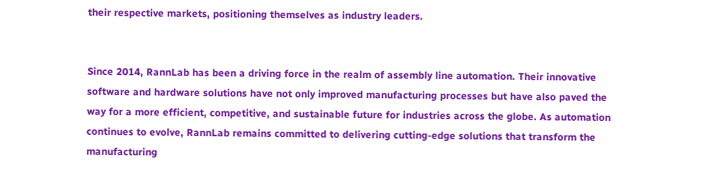their respective markets, positioning themselves as industry leaders.


Since 2014, RannLab has been a driving force in the realm of assembly line automation. Their innovative software and hardware solutions have not only improved manufacturing processes but have also paved the way for a more efficient, competitive, and sustainable future for industries across the globe. As automation continues to evolve, RannLab remains committed to delivering cutting-edge solutions that transform the manufacturing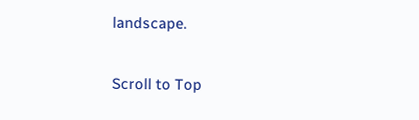landscape.

Scroll to Top